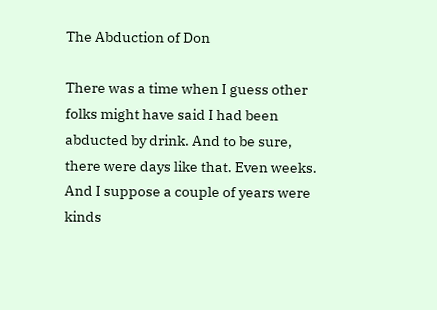The Abduction of Don

There was a time when I guess other folks might have said I had been abducted by drink. And to be sure, there were days like that. Even weeks. And I suppose a couple of years were kinds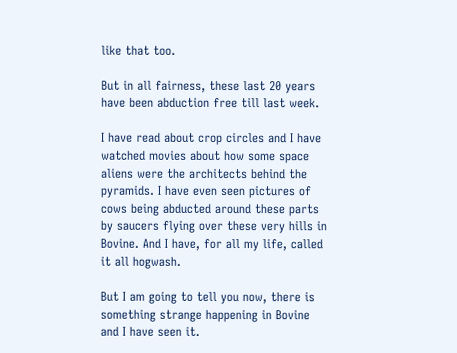like that too.

But in all fairness, these last 20 years have been abduction free till last week.

I have read about crop circles and I have watched movies about how some space aliens were the architects behind the pyramids. I have even seen pictures of cows being abducted around these parts by saucers flying over these very hills in Bovine. And I have, for all my life, called it all hogwash.

But I am going to tell you now, there is something strange happening in Bovine and I have seen it.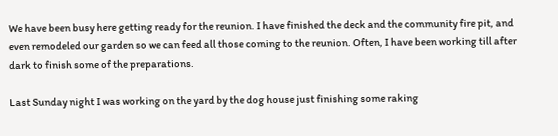We have been busy here getting ready for the reunion. I have finished the deck and the community fire pit, and even remodeled our garden so we can feed all those coming to the reunion. Often, I have been working till after dark to finish some of the preparations.

Last Sunday night I was working on the yard by the dog house just finishing some raking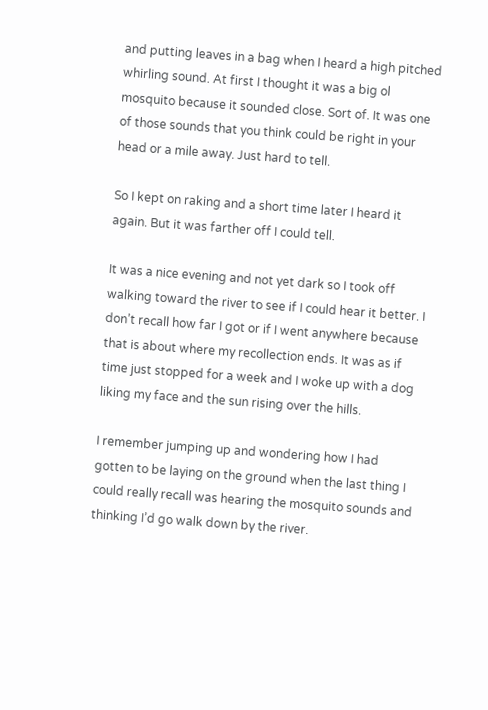and putting leaves in a bag when I heard a high pitched whirling sound. At first I thought it was a big ol mosquito because it sounded close. Sort of. It was one of those sounds that you think could be right in your head or a mile away. Just hard to tell.

So I kept on raking and a short time later I heard it again. But it was farther off I could tell.

It was a nice evening and not yet dark so I took off walking toward the river to see if I could hear it better. I don’t recall how far I got or if I went anywhere because that is about where my recollection ends. It was as if time just stopped for a week and I woke up with a dog liking my face and the sun rising over the hills.

I remember jumping up and wondering how I had gotten to be laying on the ground when the last thing I could really recall was hearing the mosquito sounds and thinking I’d go walk down by the river.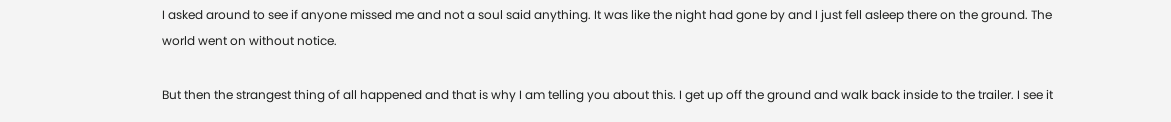I asked around to see if anyone missed me and not a soul said anything. It was like the night had gone by and I just fell asleep there on the ground. The world went on without notice.

But then the strangest thing of all happened and that is why I am telling you about this. I get up off the ground and walk back inside to the trailer. I see it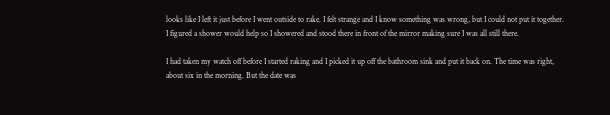looks like I left it just before I went outside to rake. I felt strange and I know something was wrong, but I could not put it together. I figured a shower would help so I showered and stood there in front of the mirror making sure I was all still there.

I had taken my watch off before I started raking and I picked it up off the bathroom sink and put it back on. The time was right, about six in the morning. But the date was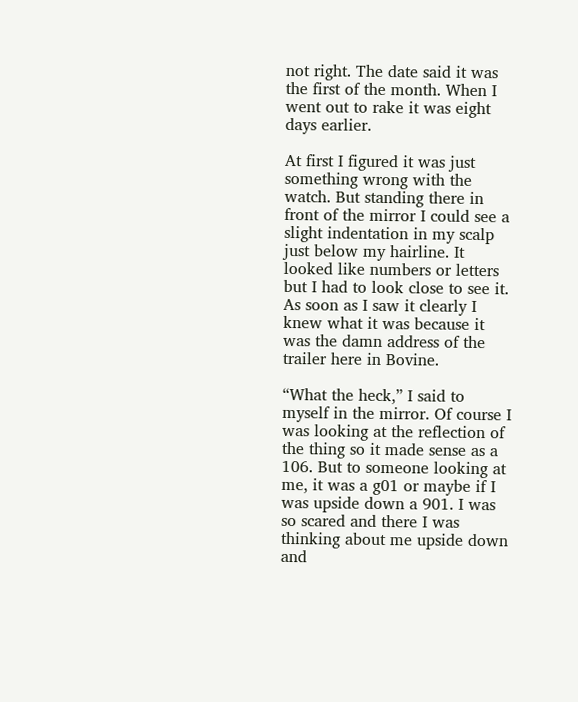not right. The date said it was the first of the month. When I went out to rake it was eight days earlier.

At first I figured it was just something wrong with the watch. But standing there in front of the mirror I could see a slight indentation in my scalp just below my hairline. It looked like numbers or letters but I had to look close to see it. As soon as I saw it clearly I knew what it was because it was the damn address of the trailer here in Bovine.

“What the heck,” I said to myself in the mirror. Of course I was looking at the reflection of the thing so it made sense as a 106. But to someone looking at me, it was a g01 or maybe if I was upside down a 901. I was so scared and there I was thinking about me upside down and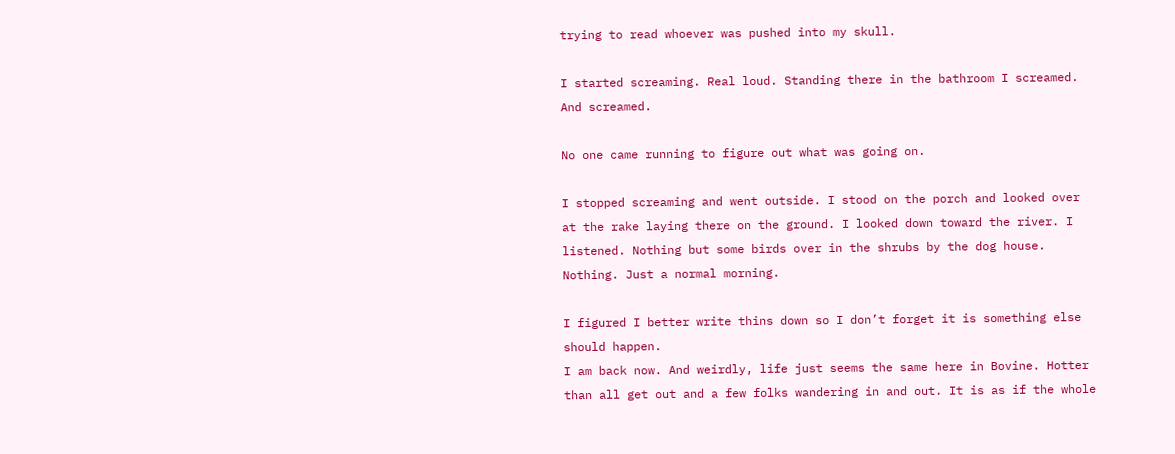trying to read whoever was pushed into my skull.

I started screaming. Real loud. Standing there in the bathroom I screamed. And screamed.

No one came running to figure out what was going on.

I stopped screaming and went outside. I stood on the porch and looked over at the rake laying there on the ground. I looked down toward the river. I listened. Nothing but some birds over in the shrubs by the dog house. Nothing. Just a normal morning.

I figured I better write thins down so I don’t forget it is something else should happen.
I am back now. And weirdly, life just seems the same here in Bovine. Hotter than all get out and a few folks wandering in and out. It is as if the whole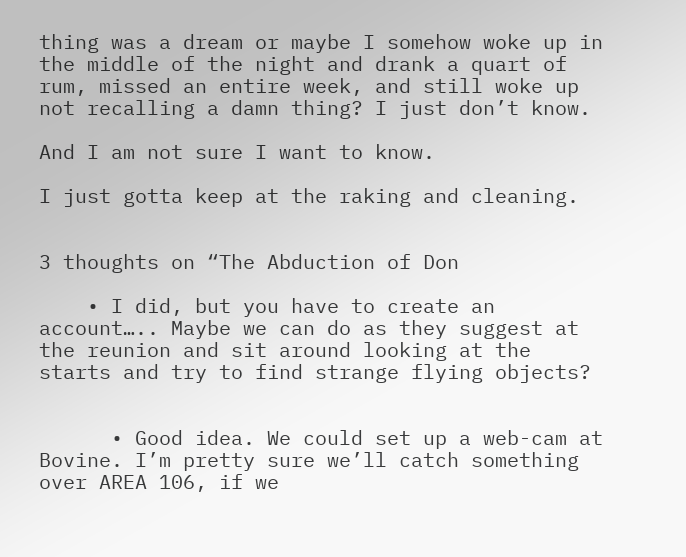thing was a dream or maybe I somehow woke up in the middle of the night and drank a quart of rum, missed an entire week, and still woke up not recalling a damn thing? I just don’t know.

And I am not sure I want to know.

I just gotta keep at the raking and cleaning.


3 thoughts on “The Abduction of Don

    • I did, but you have to create an account….. Maybe we can do as they suggest at the reunion and sit around looking at the starts and try to find strange flying objects?


      • Good idea. We could set up a web-cam at Bovine. I’m pretty sure we’ll catch something over AREA 106, if we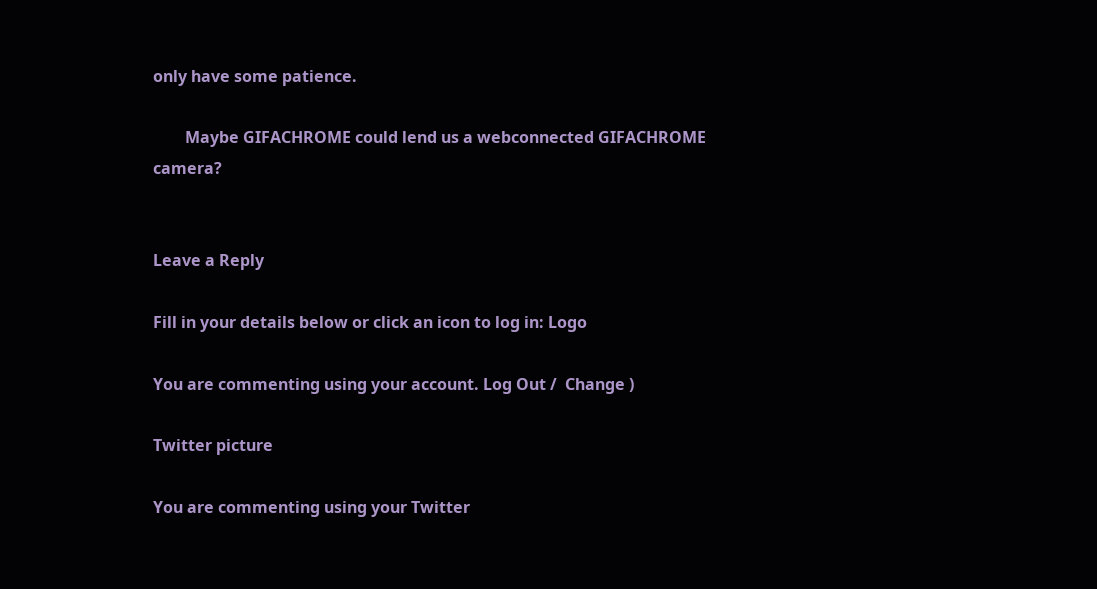only have some patience.

        Maybe GIFACHROME could lend us a webconnected GIFACHROME camera?


Leave a Reply

Fill in your details below or click an icon to log in: Logo

You are commenting using your account. Log Out /  Change )

Twitter picture

You are commenting using your Twitter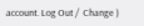account. Log Out /  Change )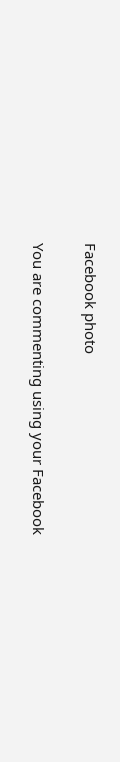Facebook photo

You are commenting using your Facebook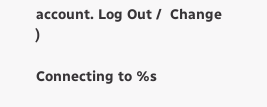account. Log Out /  Change )

Connecting to %s